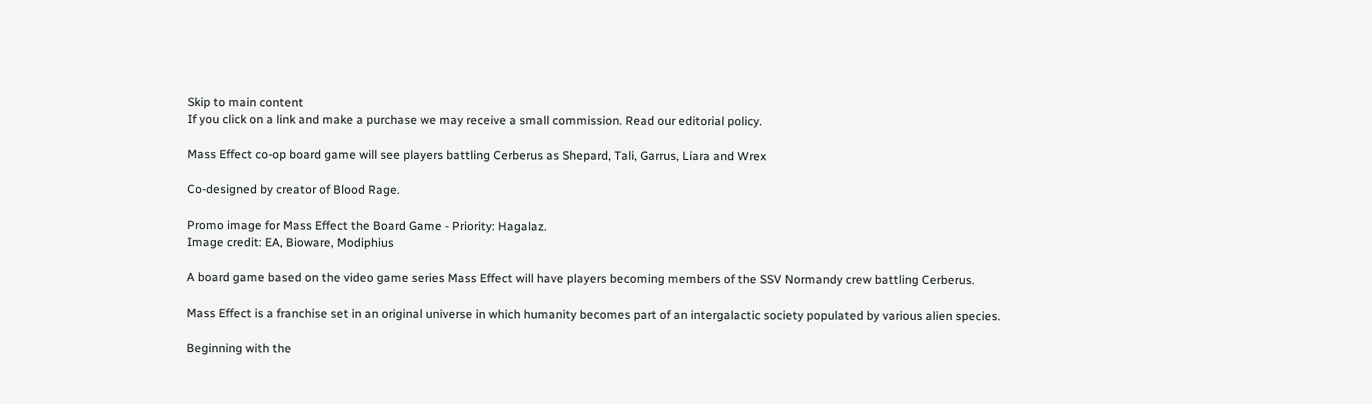Skip to main content
If you click on a link and make a purchase we may receive a small commission. Read our editorial policy.

Mass Effect co-op board game will see players battling Cerberus as Shepard, Tali, Garrus, Liara and Wrex

Co-designed by creator of Blood Rage.

Promo image for Mass Effect the Board Game - Priority: Hagalaz.
Image credit: EA, Bioware, Modiphius

A board game based on the video game series Mass Effect will have players becoming members of the SSV Normandy crew battling Cerberus.

Mass Effect is a franchise set in an original universe in which humanity becomes part of an intergalactic society populated by various alien species.

Beginning with the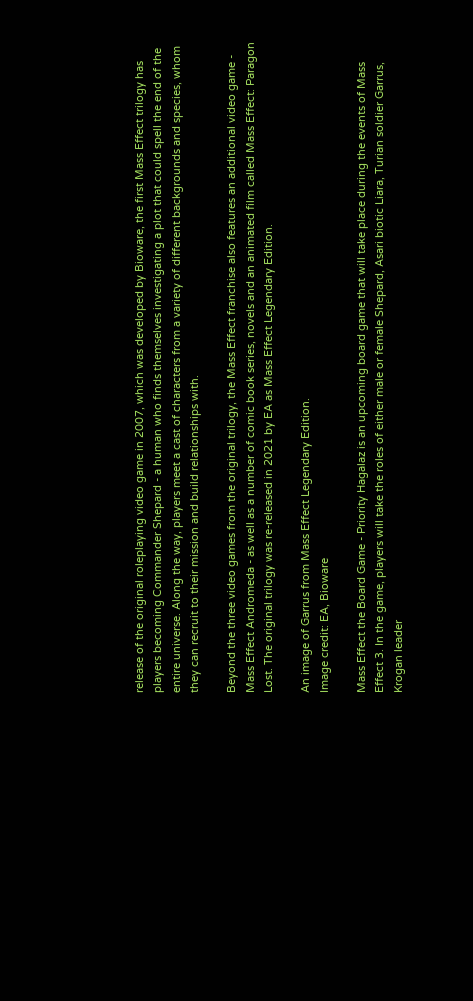release of the original roleplaying video game in 2007, which was developed by Bioware, the first Mass Effect trilogy has players becoming Commander Shepard - a human who finds themselves investigating a plot that could spell the end of the entire universe. Along the way, players meet a cast of characters from a variety of different backgrounds and species, whom they can recruit to their mission and build relationships with.

Beyond the three video games from the original trilogy, the Mass Effect franchise also features an additional video game - Mass Effect Andromeda - as well as a number of comic book series, novels and an animated film called Mass Effect: Paragon Lost. The original trilogy was re-released in 2021 by EA as Mass Effect Legendary Edition.

An image of Garrus from Mass Effect Legendary Edition.
Image credit: EA, Bioware

Mass Effect the Board Game - Priority Hagalaz is an upcoming board game that will take place during the events of Mass Effect 3. In the game, players will take the roles of either male or female Shepard, Asari biotic Liara, Turian soldier Garrus, Krogan leader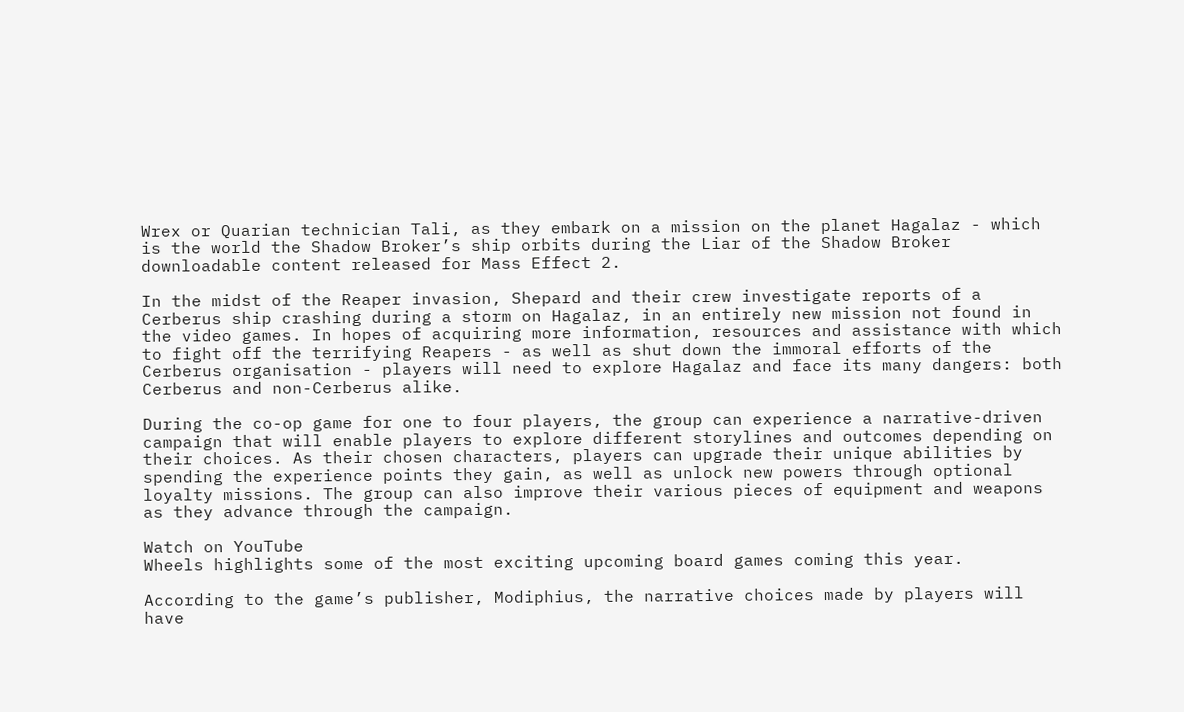Wrex or Quarian technician Tali, as they embark on a mission on the planet Hagalaz - which is the world the Shadow Broker’s ship orbits during the Liar of the Shadow Broker downloadable content released for Mass Effect 2.

In the midst of the Reaper invasion, Shepard and their crew investigate reports of a Cerberus ship crashing during a storm on Hagalaz, in an entirely new mission not found in the video games. In hopes of acquiring more information, resources and assistance with which to fight off the terrifying Reapers - as well as shut down the immoral efforts of the Cerberus organisation - players will need to explore Hagalaz and face its many dangers: both Cerberus and non-Cerberus alike.

During the co-op game for one to four players, the group can experience a narrative-driven campaign that will enable players to explore different storylines and outcomes depending on their choices. As their chosen characters, players can upgrade their unique abilities by spending the experience points they gain, as well as unlock new powers through optional loyalty missions. The group can also improve their various pieces of equipment and weapons as they advance through the campaign.

Watch on YouTube
Wheels highlights some of the most exciting upcoming board games coming this year.

According to the game’s publisher, Modiphius, the narrative choices made by players will have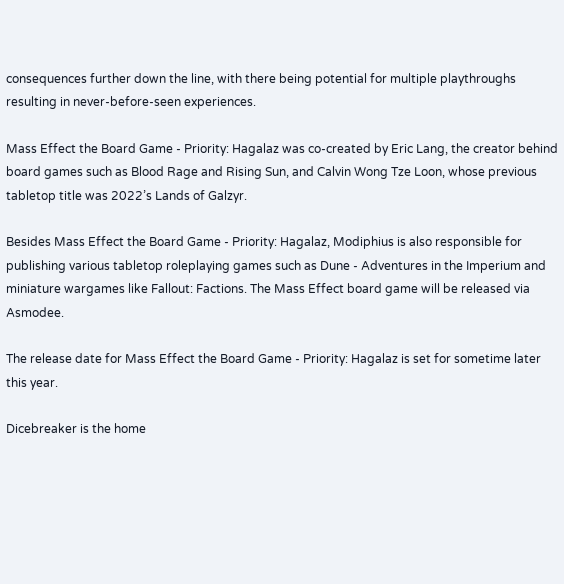consequences further down the line, with there being potential for multiple playthroughs resulting in never-before-seen experiences.

Mass Effect the Board Game - Priority: Hagalaz was co-created by Eric Lang, the creator behind board games such as Blood Rage and Rising Sun, and Calvin Wong Tze Loon, whose previous tabletop title was 2022’s Lands of Galzyr.

Besides Mass Effect the Board Game - Priority: Hagalaz, Modiphius is also responsible for publishing various tabletop roleplaying games such as Dune - Adventures in the Imperium and miniature wargames like Fallout: Factions. The Mass Effect board game will be released via Asmodee.

The release date for Mass Effect the Board Game - Priority: Hagalaz is set for sometime later this year.

Dicebreaker is the home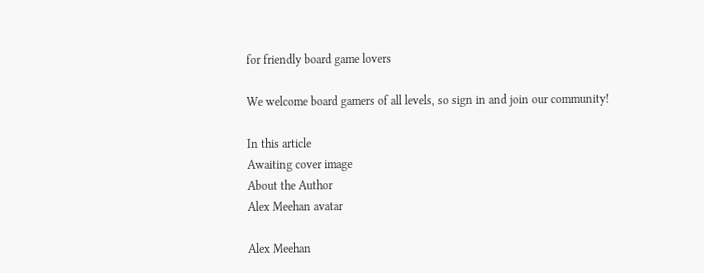for friendly board game lovers

We welcome board gamers of all levels, so sign in and join our community!

In this article
Awaiting cover image
About the Author
Alex Meehan avatar

Alex Meehan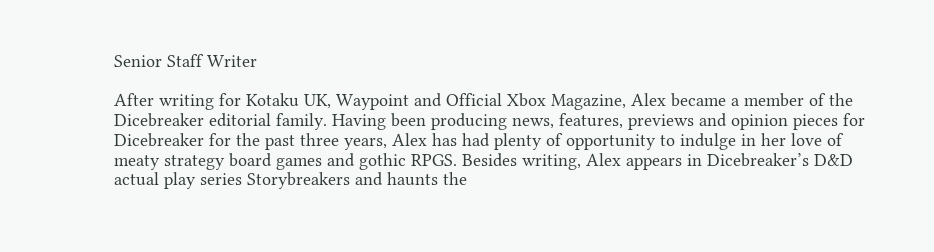Senior Staff Writer

After writing for Kotaku UK, Waypoint and Official Xbox Magazine, Alex became a member of the Dicebreaker editorial family. Having been producing news, features, previews and opinion pieces for Dicebreaker for the past three years, Alex has had plenty of opportunity to indulge in her love of meaty strategy board games and gothic RPGS. Besides writing, Alex appears in Dicebreaker’s D&D actual play series Storybreakers and haunts the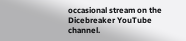occasional stream on the Dicebreaker YouTube channel.